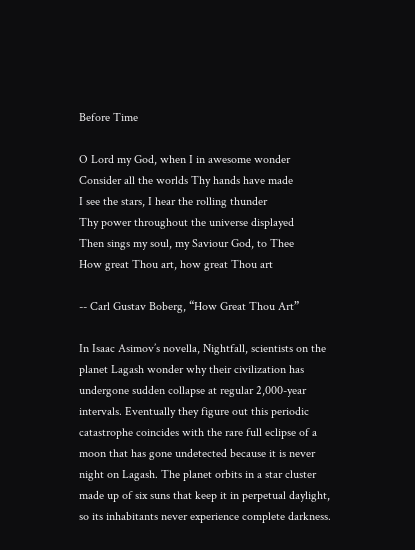Before Time

O Lord my God, when I in awesome wonder
Consider all the worlds Thy hands have made
I see the stars, I hear the rolling thunder
Thy power throughout the universe displayed
Then sings my soul, my Saviour God, to Thee
How great Thou art, how great Thou art

-- Carl Gustav Boberg, “How Great Thou Art”

In Isaac Asimov’s novella, Nightfall, scientists on the planet Lagash wonder why their civilization has undergone sudden collapse at regular 2,000-year intervals. Eventually they figure out this periodic catastrophe coincides with the rare full eclipse of a moon that has gone undetected because it is never night on Lagash. The planet orbits in a star cluster made up of six suns that keep it in perpetual daylight, so its inhabitants never experience complete darkness.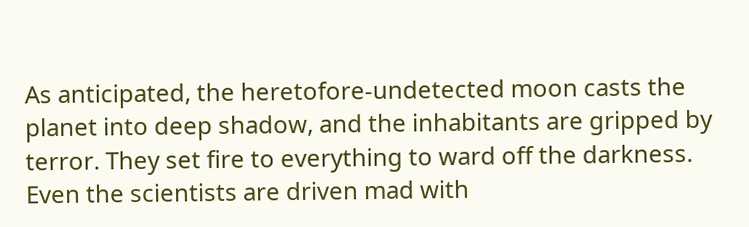As anticipated, the heretofore-undetected moon casts the planet into deep shadow, and the inhabitants are gripped by terror. They set fire to everything to ward off the darkness. Even the scientists are driven mad with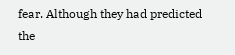fear. Although they had predicted the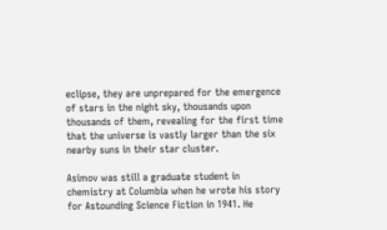eclipse, they are unprepared for the emergence of stars in the night sky, thousands upon thousands of them, revealing for the first time that the universe is vastly larger than the six nearby suns in their star cluster.

Asimov was still a graduate student in chemistry at Columbia when he wrote his story for Astounding Science Fiction in 1941. He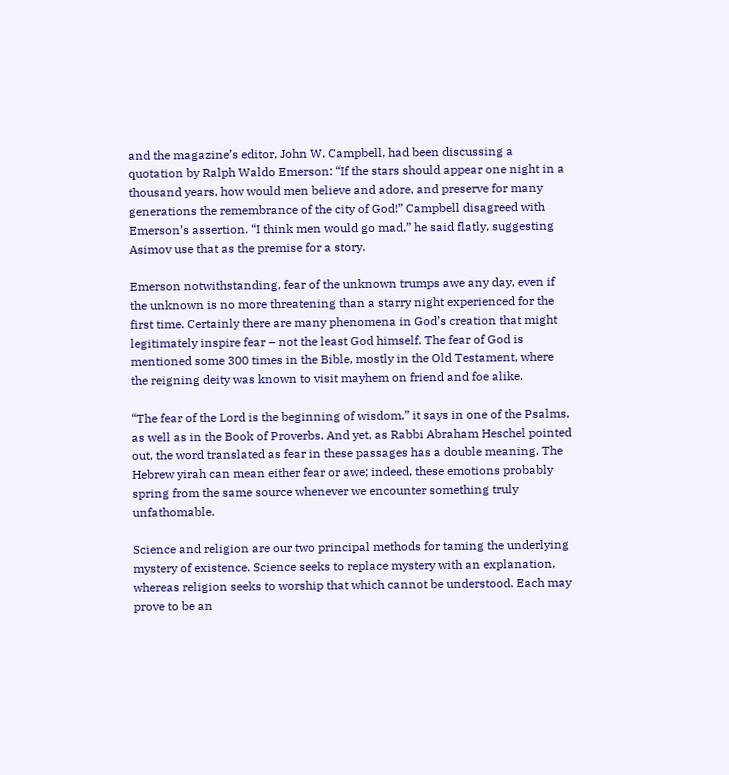and the magazine’s editor, John W. Campbell, had been discussing a quotation by Ralph Waldo Emerson: “If the stars should appear one night in a thousand years, how would men believe and adore, and preserve for many generations the remembrance of the city of God!” Campbell disagreed with Emerson’s assertion. “I think men would go mad,” he said flatly, suggesting Asimov use that as the premise for a story.

Emerson notwithstanding, fear of the unknown trumps awe any day, even if the unknown is no more threatening than a starry night experienced for the first time. Certainly there are many phenomena in God’s creation that might legitimately inspire fear – not the least God himself. The fear of God is mentioned some 300 times in the Bible, mostly in the Old Testament, where the reigning deity was known to visit mayhem on friend and foe alike.

“The fear of the Lord is the beginning of wisdom,” it says in one of the Psalms, as well as in the Book of Proverbs. And yet, as Rabbi Abraham Heschel pointed out, the word translated as fear in these passages has a double meaning. The Hebrew yirah can mean either fear or awe; indeed, these emotions probably spring from the same source whenever we encounter something truly unfathomable.

Science and religion are our two principal methods for taming the underlying mystery of existence. Science seeks to replace mystery with an explanation, whereas religion seeks to worship that which cannot be understood. Each may prove to be an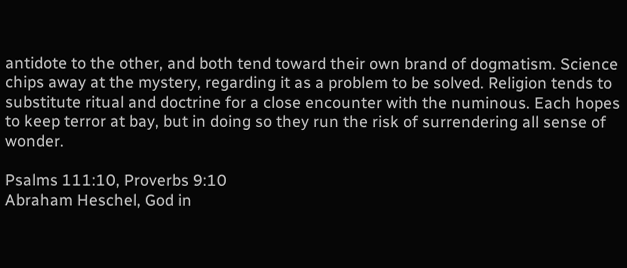antidote to the other, and both tend toward their own brand of dogmatism. Science chips away at the mystery, regarding it as a problem to be solved. Religion tends to substitute ritual and doctrine for a close encounter with the numinous. Each hopes to keep terror at bay, but in doing so they run the risk of surrendering all sense of wonder.

Psalms 111:10, Proverbs 9:10
Abraham Heschel, God in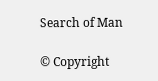Search of Man

© Copyright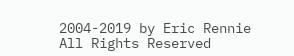2004-2019 by Eric Rennie
All Rights Reserved